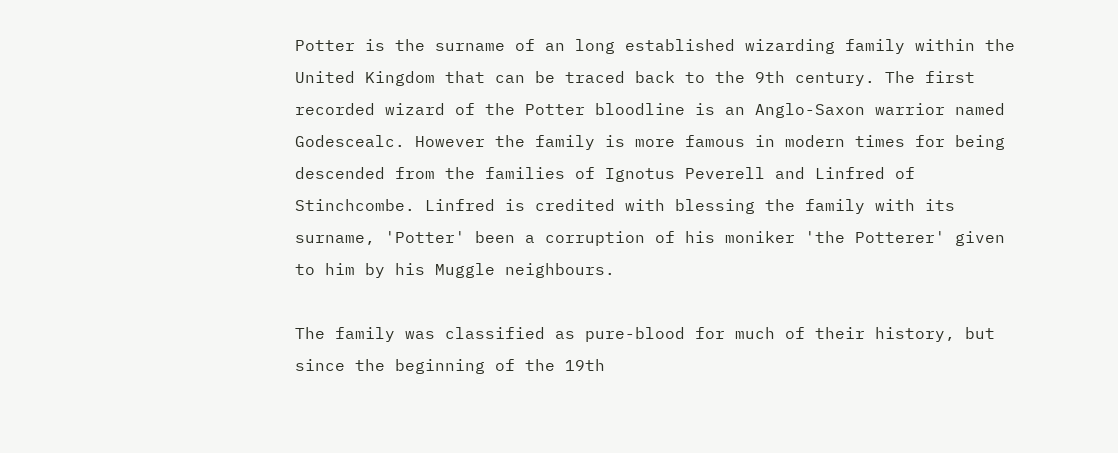Potter is the surname of an long established wizarding family within the United Kingdom that can be traced back to the 9th century. The first recorded wizard of the Potter bloodline is an Anglo-Saxon warrior named Godescealc. However the family is more famous in modern times for being descended from the families of Ignotus Peverell and Linfred of Stinchcombe. Linfred is credited with blessing the family with its surname, 'Potter' been a corruption of his moniker 'the Potterer' given to him by his Muggle neighbours.

The family was classified as pure-blood for much of their history, but since the beginning of the 19th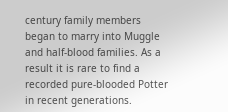century family members began to marry into Muggle and half-blood families. As a result it is rare to find a recorded pure-blooded Potter in recent generations.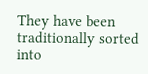They have been traditionally sorted into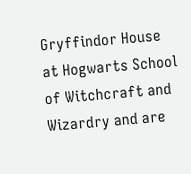Gryffindor House at Hogwarts School of Witchcraft and Wizardry and are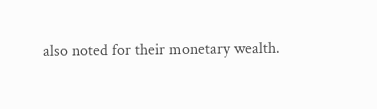also noted for their monetary wealth.